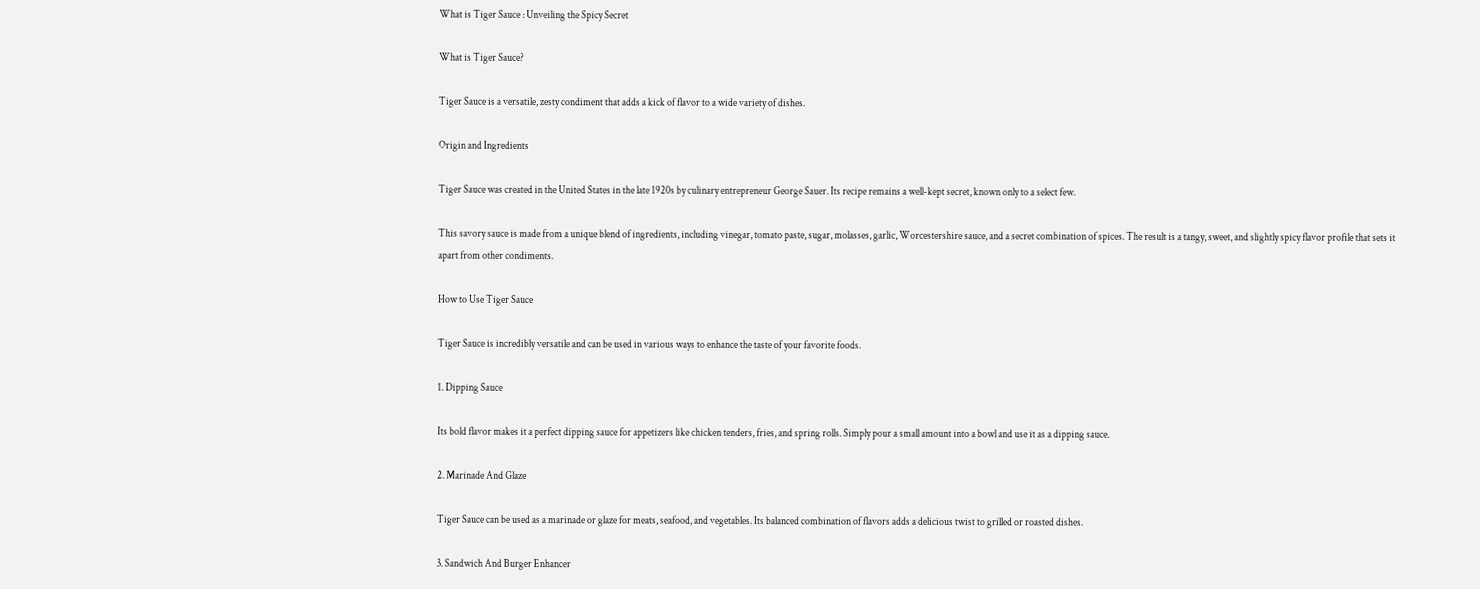What is Tiger Sauce : Unveiling the Spicy Secret

What is Tiger Sauce?

Tiger Sauce is a versatile, zesty condiment that adds a kick of flavor to a wide variety of dishes.

Origin and Ingredients

Tiger Sauce was created in the United States in the late 1920s by culinary entrepreneur George Sauer. Its recipe remains a well-kept secret, known only to a select few.

This savory sauce is made from a unique blend of ingredients, including vinegar, tomato paste, sugar, molasses, garlic, Worcestershire sauce, and a secret combination of spices. The result is a tangy, sweet, and slightly spicy flavor profile that sets it apart from other condiments.

How to Use Tiger Sauce

Tiger Sauce is incredibly versatile and can be used in various ways to enhance the taste of your favorite foods.

1. Dipping Sauce

Its bold flavor makes it a perfect dipping sauce for appetizers like chicken tenders, fries, and spring rolls. Simply pour a small amount into a bowl and use it as a dipping sauce.

2. Marinade And Glaze

Tiger Sauce can be used as a marinade or glaze for meats, seafood, and vegetables. Its balanced combination of flavors adds a delicious twist to grilled or roasted dishes.

3. Sandwich And Burger Enhancer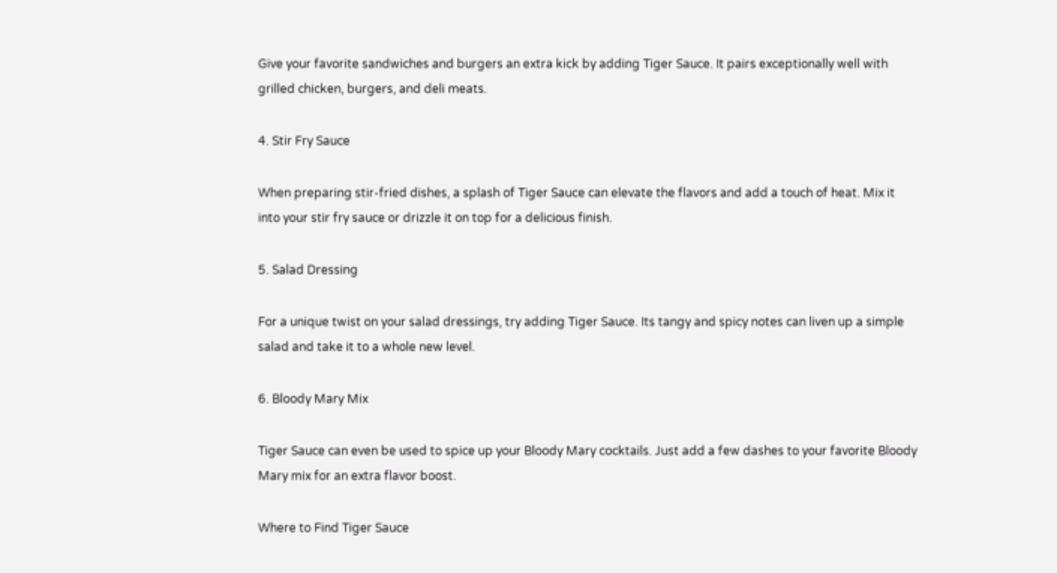Give your favorite sandwiches and burgers an extra kick by adding Tiger Sauce. It pairs exceptionally well with grilled chicken, burgers, and deli meats.

4. Stir Fry Sauce

When preparing stir-fried dishes, a splash of Tiger Sauce can elevate the flavors and add a touch of heat. Mix it into your stir fry sauce or drizzle it on top for a delicious finish.

5. Salad Dressing

For a unique twist on your salad dressings, try adding Tiger Sauce. Its tangy and spicy notes can liven up a simple salad and take it to a whole new level.

6. Bloody Mary Mix

Tiger Sauce can even be used to spice up your Bloody Mary cocktails. Just add a few dashes to your favorite Bloody Mary mix for an extra flavor boost.

Where to Find Tiger Sauce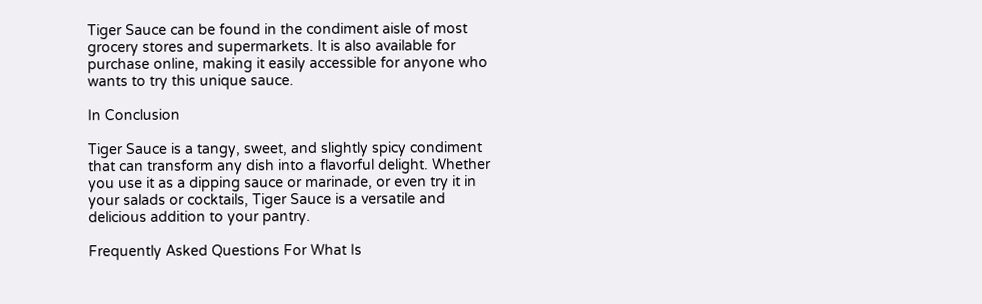Tiger Sauce can be found in the condiment aisle of most grocery stores and supermarkets. It is also available for purchase online, making it easily accessible for anyone who wants to try this unique sauce.

In Conclusion

Tiger Sauce is a tangy, sweet, and slightly spicy condiment that can transform any dish into a flavorful delight. Whether you use it as a dipping sauce or marinade, or even try it in your salads or cocktails, Tiger Sauce is a versatile and delicious addition to your pantry.

Frequently Asked Questions For What Is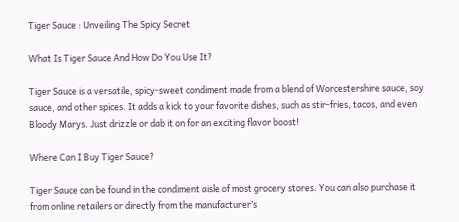Tiger Sauce : Unveiling The Spicy Secret

What Is Tiger Sauce And How Do You Use It?

Tiger Sauce is a versatile, spicy-sweet condiment made from a blend of Worcestershire sauce, soy sauce, and other spices. It adds a kick to your favorite dishes, such as stir-fries, tacos, and even Bloody Marys. Just drizzle or dab it on for an exciting flavor boost!

Where Can I Buy Tiger Sauce?

Tiger Sauce can be found in the condiment aisle of most grocery stores. You can also purchase it from online retailers or directly from the manufacturer’s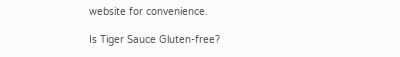website for convenience.

Is Tiger Sauce Gluten-free?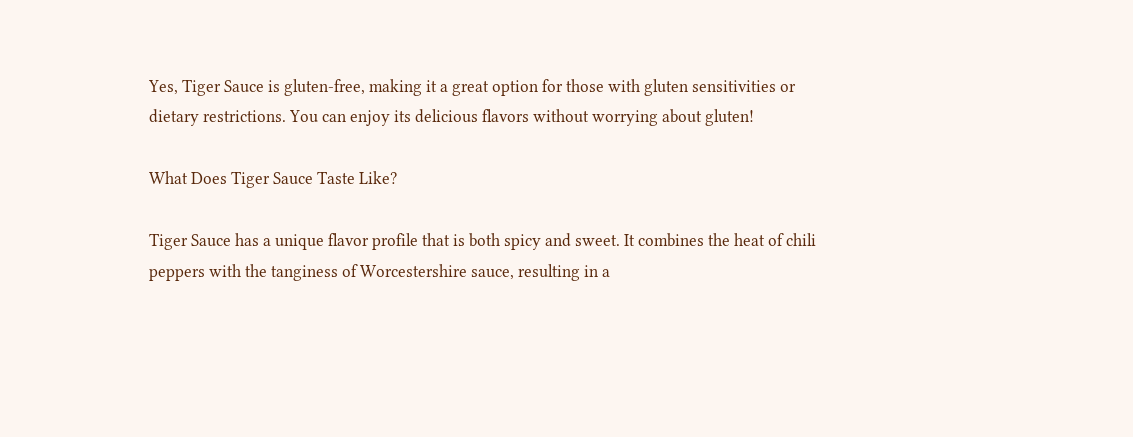Yes, Tiger Sauce is gluten-free, making it a great option for those with gluten sensitivities or dietary restrictions. You can enjoy its delicious flavors without worrying about gluten!

What Does Tiger Sauce Taste Like?

Tiger Sauce has a unique flavor profile that is both spicy and sweet. It combines the heat of chili peppers with the tanginess of Worcestershire sauce, resulting in a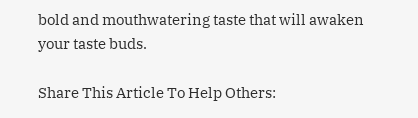bold and mouthwatering taste that will awaken your taste buds.

Share This Article To Help Others: